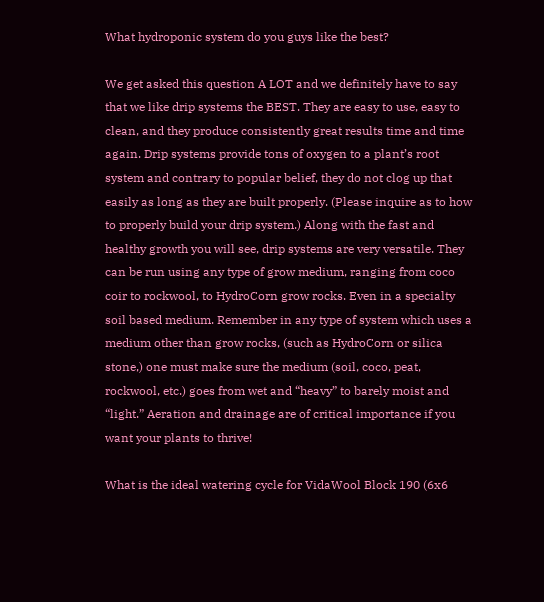What hydroponic system do you guys like the best?

We get asked this question A LOT and we definitely have to say that we like drip systems the BEST. They are easy to use, easy to clean, and they produce consistently great results time and time again. Drip systems provide tons of oxygen to a plant’s root system and contrary to popular belief, they do not clog up that easily as long as they are built properly. (Please inquire as to how to properly build your drip system.) Along with the fast and healthy growth you will see, drip systems are very versatile. They can be run using any type of grow medium, ranging from coco coir to rockwool, to HydroCorn grow rocks. Even in a specialty soil based medium. Remember in any type of system which uses a medium other than grow rocks, (such as HydroCorn or silica stone,) one must make sure the medium (soil, coco, peat, rockwool, etc.) goes from wet and “heavy” to barely moist and “light.” Aeration and drainage are of critical importance if you want your plants to thrive!

What is the ideal watering cycle for VidaWool Block 190 (6x6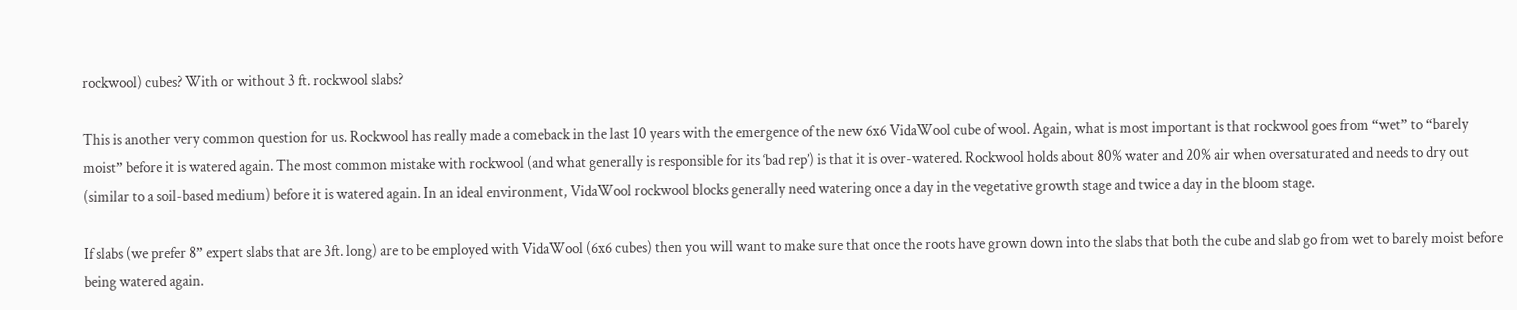rockwool) cubes? With or without 3 ft. rockwool slabs?

This is another very common question for us. Rockwool has really made a comeback in the last 10 years with the emergence of the new 6x6 VidaWool cube of wool. Again, what is most important is that rockwool goes from “wet” to “barely moist” before it is watered again. The most common mistake with rockwool (and what generally is responsible for its ‘bad rep’) is that it is over-watered. Rockwool holds about 80% water and 20% air when oversaturated and needs to dry out (similar to a soil-based medium) before it is watered again. In an ideal environment, VidaWool rockwool blocks generally need watering once a day in the vegetative growth stage and twice a day in the bloom stage.

If slabs (we prefer 8” expert slabs that are 3ft. long) are to be employed with VidaWool (6x6 cubes) then you will want to make sure that once the roots have grown down into the slabs that both the cube and slab go from wet to barely moist before being watered again.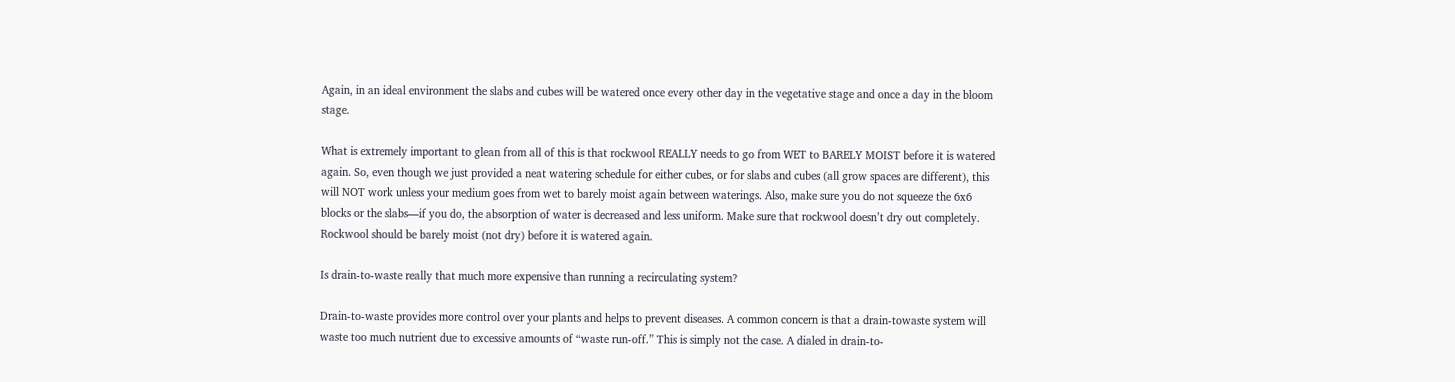Again, in an ideal environment the slabs and cubes will be watered once every other day in the vegetative stage and once a day in the bloom stage.

What is extremely important to glean from all of this is that rockwool REALLY needs to go from WET to BARELY MOIST before it is watered again. So, even though we just provided a neat watering schedule for either cubes, or for slabs and cubes (all grow spaces are different), this will NOT work unless your medium goes from wet to barely moist again between waterings. Also, make sure you do not squeeze the 6x6 blocks or the slabs—if you do, the absorption of water is decreased and less uniform. Make sure that rockwool doesn’t dry out completely. Rockwool should be barely moist (not dry) before it is watered again.

Is drain-to-waste really that much more expensive than running a recirculating system?

Drain-to-waste provides more control over your plants and helps to prevent diseases. A common concern is that a drain-towaste system will waste too much nutrient due to excessive amounts of “waste run-off.” This is simply not the case. A dialed in drain-to-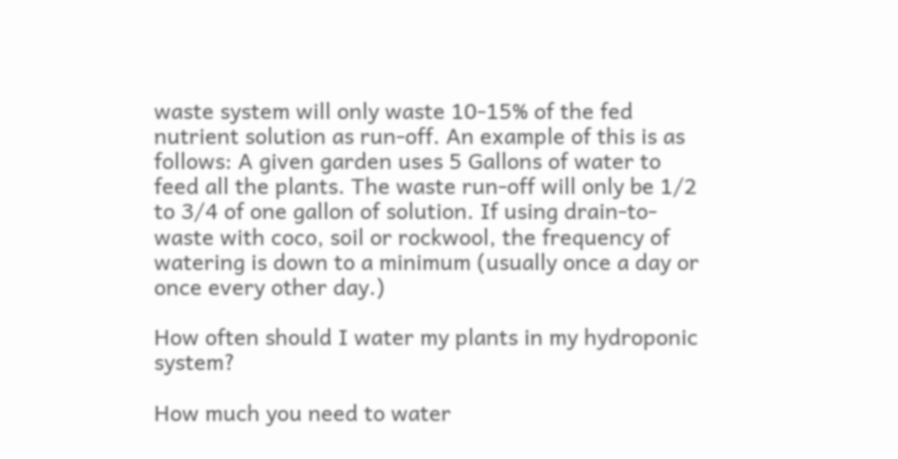waste system will only waste 10-15% of the fed nutrient solution as run-off. An example of this is as follows: A given garden uses 5 Gallons of water to feed all the plants. The waste run-off will only be 1/2 to 3/4 of one gallon of solution. If using drain-to-waste with coco, soil or rockwool, the frequency of watering is down to a minimum (usually once a day or once every other day.)

How often should I water my plants in my hydroponic system?

How much you need to water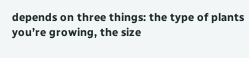depends on three things: the type of plants you’re growing, the size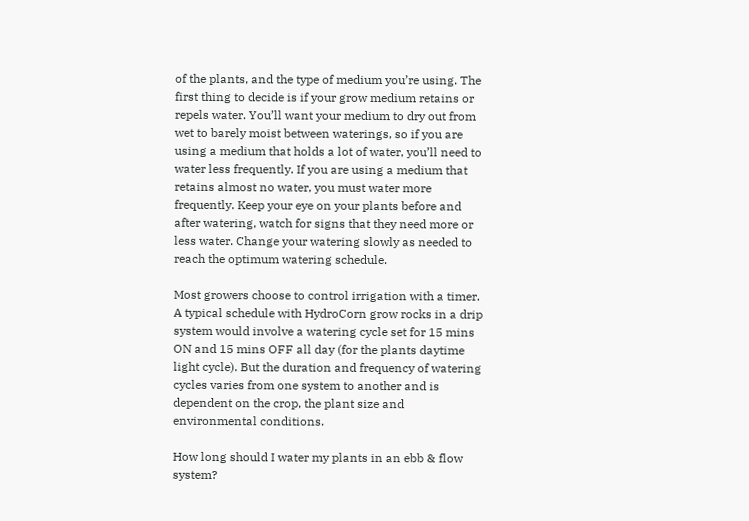of the plants, and the type of medium you’re using. The first thing to decide is if your grow medium retains or repels water. You’ll want your medium to dry out from wet to barely moist between waterings, so if you are using a medium that holds a lot of water, you’ll need to water less frequently. If you are using a medium that retains almost no water, you must water more frequently. Keep your eye on your plants before and after watering, watch for signs that they need more or less water. Change your watering slowly as needed to reach the optimum watering schedule.

Most growers choose to control irrigation with a timer. A typical schedule with HydroCorn grow rocks in a drip system would involve a watering cycle set for 15 mins ON and 15 mins OFF all day (for the plants daytime light cycle). But the duration and frequency of watering cycles varies from one system to another and is dependent on the crop, the plant size and environmental conditions.

How long should I water my plants in an ebb & flow system?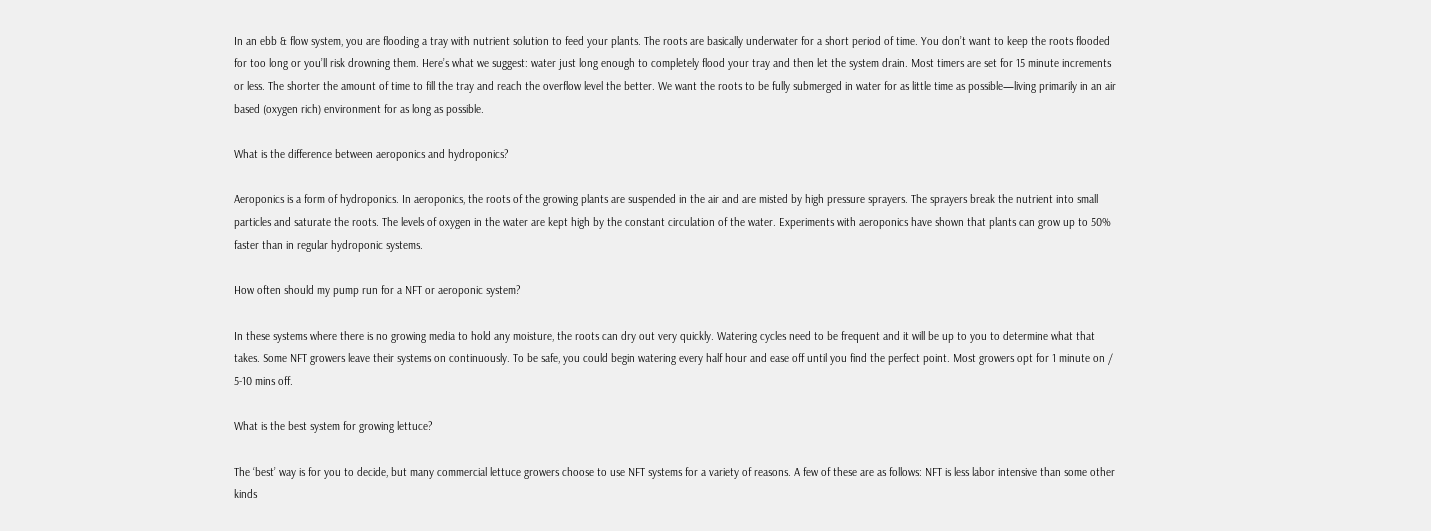In an ebb & flow system, you are flooding a tray with nutrient solution to feed your plants. The roots are basically underwater for a short period of time. You don’t want to keep the roots flooded for too long or you’ll risk drowning them. Here’s what we suggest: water just long enough to completely flood your tray and then let the system drain. Most timers are set for 15 minute increments or less. The shorter the amount of time to fill the tray and reach the overflow level the better. We want the roots to be fully submerged in water for as little time as possible—living primarily in an air based (oxygen rich) environment for as long as possible.

What is the difference between aeroponics and hydroponics?

Aeroponics is a form of hydroponics. In aeroponics, the roots of the growing plants are suspended in the air and are misted by high pressure sprayers. The sprayers break the nutrient into small particles and saturate the roots. The levels of oxygen in the water are kept high by the constant circulation of the water. Experiments with aeroponics have shown that plants can grow up to 50% faster than in regular hydroponic systems.

How often should my pump run for a NFT or aeroponic system?

In these systems where there is no growing media to hold any moisture, the roots can dry out very quickly. Watering cycles need to be frequent and it will be up to you to determine what that takes. Some NFT growers leave their systems on continuously. To be safe, you could begin watering every half hour and ease off until you find the perfect point. Most growers opt for 1 minute on / 5-10 mins off.

What is the best system for growing lettuce?

The ‘best’ way is for you to decide, but many commercial lettuce growers choose to use NFT systems for a variety of reasons. A few of these are as follows: NFT is less labor intensive than some other kinds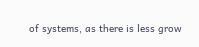of systems, as there is less grow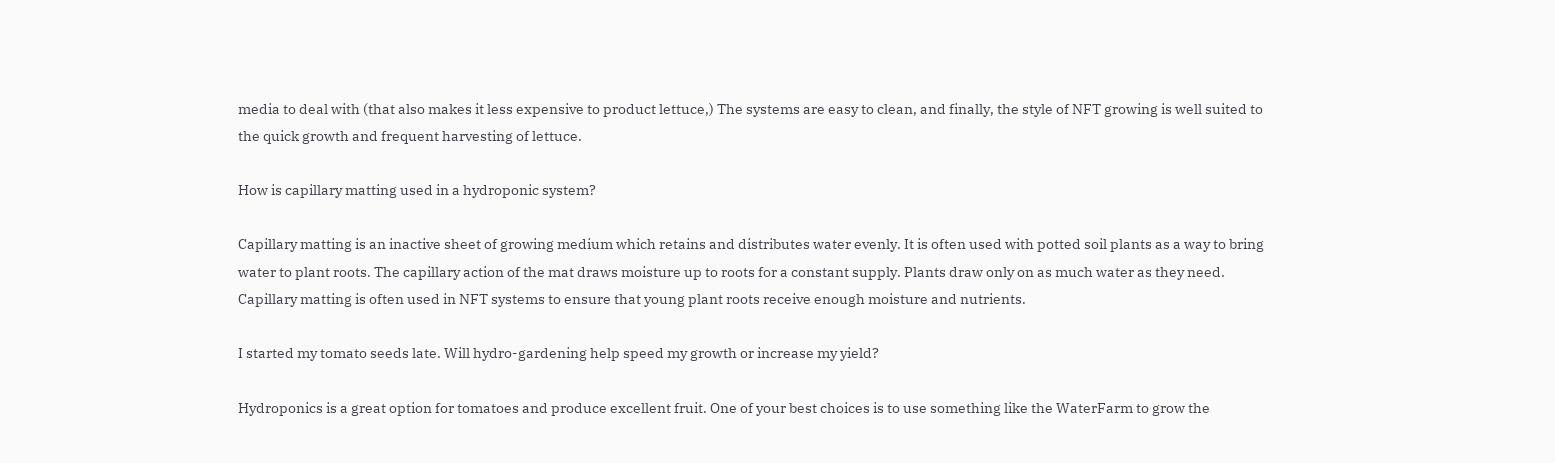media to deal with (that also makes it less expensive to product lettuce,) The systems are easy to clean, and finally, the style of NFT growing is well suited to the quick growth and frequent harvesting of lettuce.

How is capillary matting used in a hydroponic system?

Capillary matting is an inactive sheet of growing medium which retains and distributes water evenly. It is often used with potted soil plants as a way to bring water to plant roots. The capillary action of the mat draws moisture up to roots for a constant supply. Plants draw only on as much water as they need. Capillary matting is often used in NFT systems to ensure that young plant roots receive enough moisture and nutrients.

I started my tomato seeds late. Will hydro-gardening help speed my growth or increase my yield?

Hydroponics is a great option for tomatoes and produce excellent fruit. One of your best choices is to use something like the WaterFarm to grow the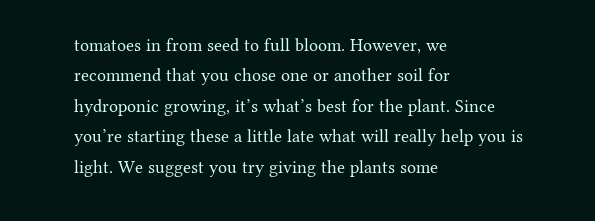tomatoes in from seed to full bloom. However, we recommend that you chose one or another soil for hydroponic growing, it’s what’s best for the plant. Since you’re starting these a little late what will really help you is light. We suggest you try giving the plants some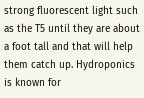strong fluorescent light such as the T5 until they are about a foot tall and that will help them catch up. Hydroponics is known for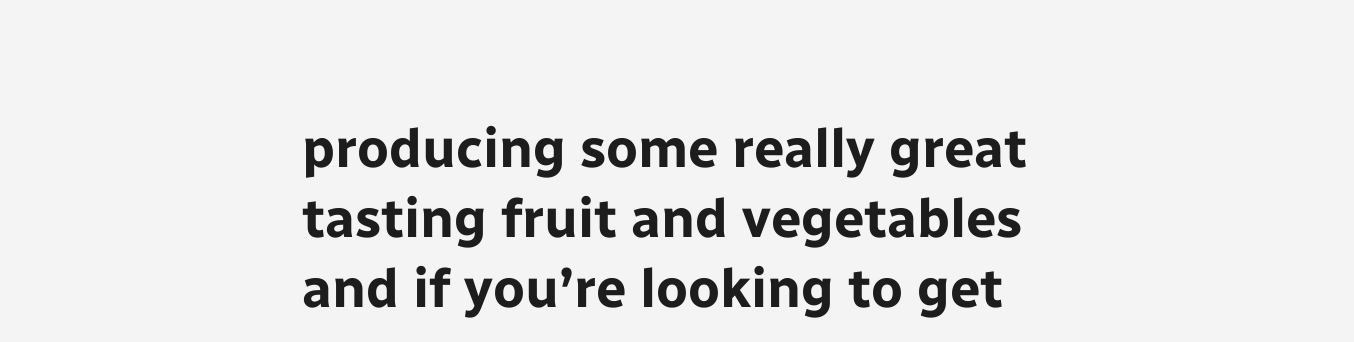producing some really great tasting fruit and vegetables and if you’re looking to get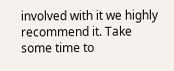involved with it we highly recommend it. Take some time to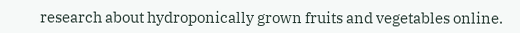research about hydroponically grown fruits and vegetables online.